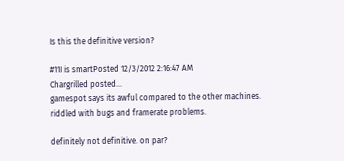Is this the definitive version?

#11I is smartPosted 12/3/2012 2:16:47 AM
Chargrilled posted...
gamespot says its awful compared to the other machines.
riddled with bugs and framerate problems.

definitely not definitive. on par?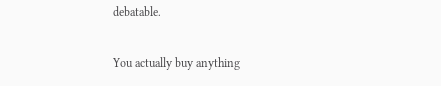debatable.

You actually buy anything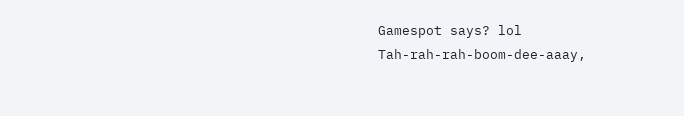Gamespot says? lol
Tah-rah-rah-boom-dee-aaay,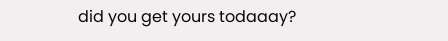did you get yours todaaay?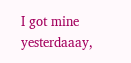I got mine yesterdaaay,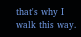that's why I walk this way.